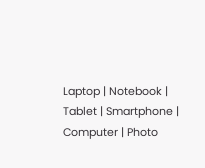Laptop | Notebook | Tablet | Smartphone | Computer | Photo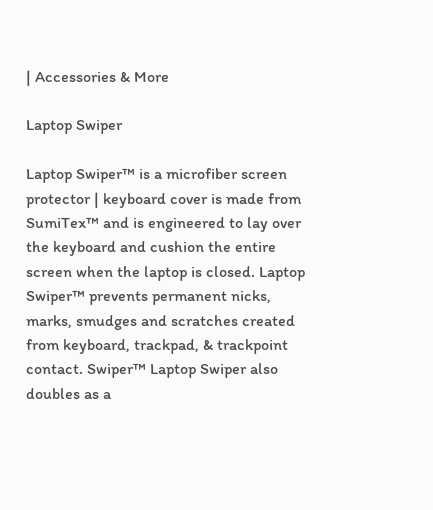| Accessories & More

Laptop Swiper

Laptop Swiper™ is a microfiber screen protector | keyboard cover is made from SumiTex™ and is engineered to lay over the keyboard and cushion the entire screen when the laptop is closed. Laptop Swiper™ prevents permanent nicks, marks, smudges and scratches created from keyboard, trackpad, & trackpoint contact. Swiper™ Laptop Swiper also doubles as a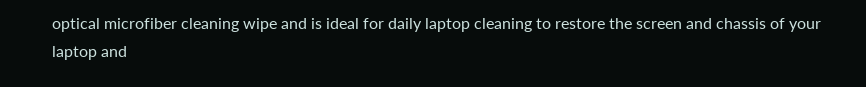optical microfiber cleaning wipe and is ideal for daily laptop cleaning to restore the screen and chassis of your laptop and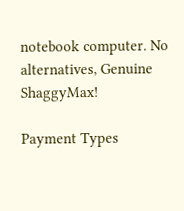notebook computer. No alternatives, Genuine ShaggyMax!

Payment Types